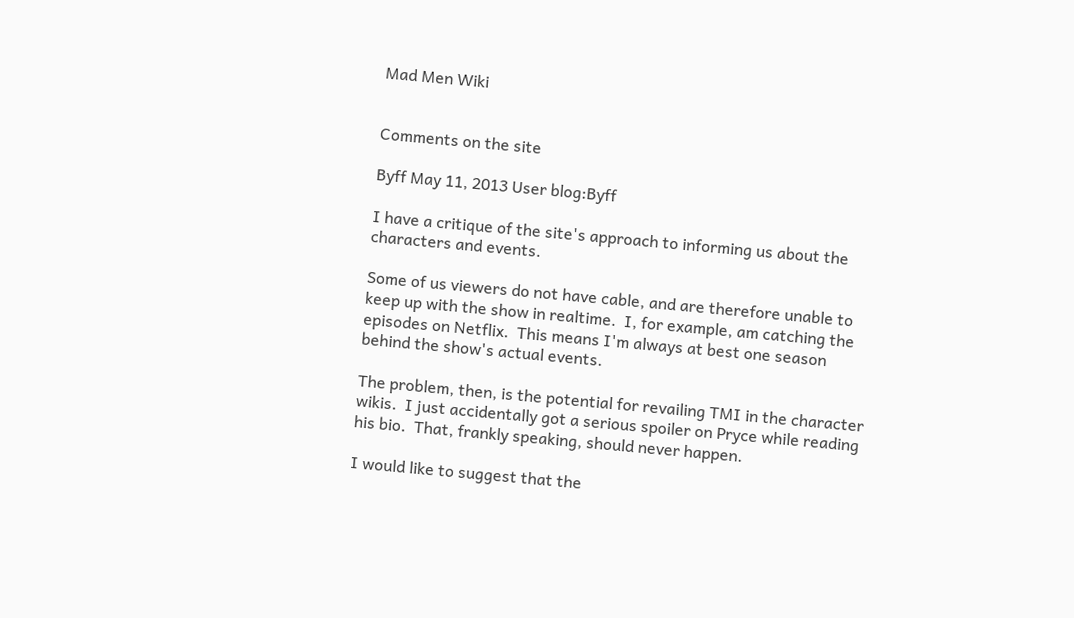Mad Men Wiki


Comments on the site

Byff May 11, 2013 User blog:Byff

I have a critique of the site's approach to informing us about the characters and events.

Some of us viewers do not have cable, and are therefore unable to keep up with the show in realtime.  I, for example, am catching the episodes on Netflix.  This means I'm always at best one season behind the show's actual events.

The problem, then, is the potential for revailing TMI in the character wikis.  I just accidentally got a serious spoiler on Pryce while reading his bio.  That, frankly speaking, should never happen.

I would like to suggest that the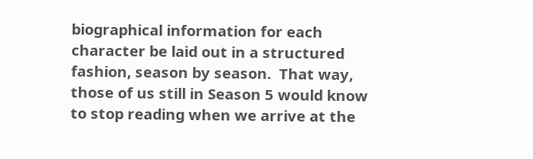biographical information for each character be laid out in a structured fashion, season by season.  That way, those of us still in Season 5 would know to stop reading when we arrive at the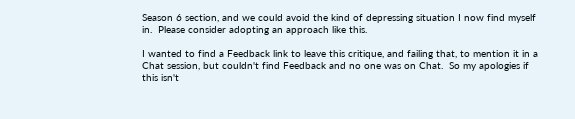Season 6 section, and we could avoid the kind of depressing situation I now find myself in.  Please consider adopting an approach like this.

I wanted to find a Feedback link to leave this critique, and failing that, to mention it in a Chat session, but couldn't find Feedback and no one was on Chat.  So my apologies if this isn't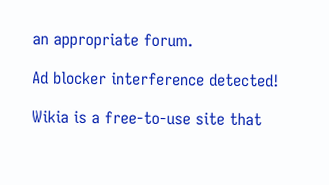an appropriate forum.

Ad blocker interference detected!

Wikia is a free-to-use site that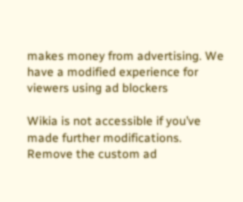makes money from advertising. We have a modified experience for viewers using ad blockers

Wikia is not accessible if you’ve made further modifications. Remove the custom ad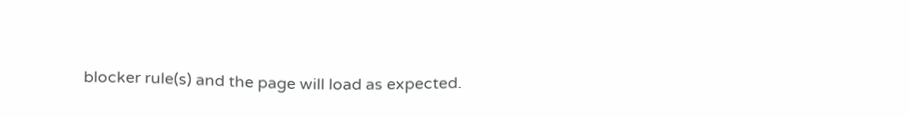blocker rule(s) and the page will load as expected.